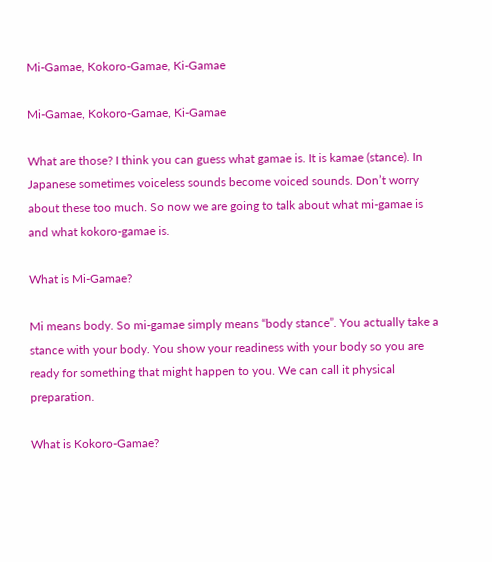Mi-Gamae, Kokoro-Gamae, Ki-Gamae

Mi-Gamae, Kokoro-Gamae, Ki-Gamae

What are those? I think you can guess what gamae is. It is kamae (stance). In Japanese sometimes voiceless sounds become voiced sounds. Don’t worry about these too much. So now we are going to talk about what mi-gamae is and what kokoro-gamae is.

What is Mi-Gamae?

Mi means body. So mi-gamae simply means “body stance”. You actually take a stance with your body. You show your readiness with your body so you are ready for something that might happen to you. We can call it physical preparation.

What is Kokoro-Gamae?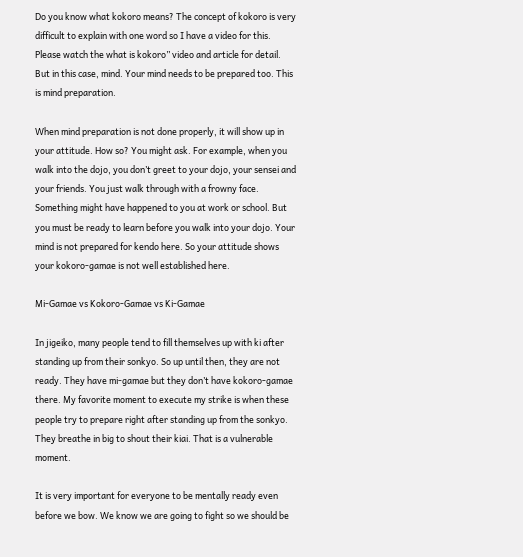Do you know what kokoro means? The concept of kokoro is very difficult to explain with one word so I have a video for this. Please watch the what is kokoro” video and article for detail. But in this case, mind. Your mind needs to be prepared too. This is mind preparation.

When mind preparation is not done properly, it will show up in your attitude. How so? You might ask. For example, when you walk into the dojo, you don’t greet to your dojo, your sensei and your friends. You just walk through with a frowny face. Something might have happened to you at work or school. But you must be ready to learn before you walk into your dojo. Your mind is not prepared for kendo here. So your attitude shows your kokoro-gamae is not well established here.

Mi-Gamae vs Kokoro-Gamae vs Ki-Gamae

In jigeiko, many people tend to fill themselves up with ki after standing up from their sonkyo. So up until then, they are not ready. They have mi-gamae but they don’t have kokoro-gamae there. My favorite moment to execute my strike is when these people try to prepare right after standing up from the sonkyo. They breathe in big to shout their kiai. That is a vulnerable moment.

It is very important for everyone to be mentally ready even before we bow. We know we are going to fight so we should be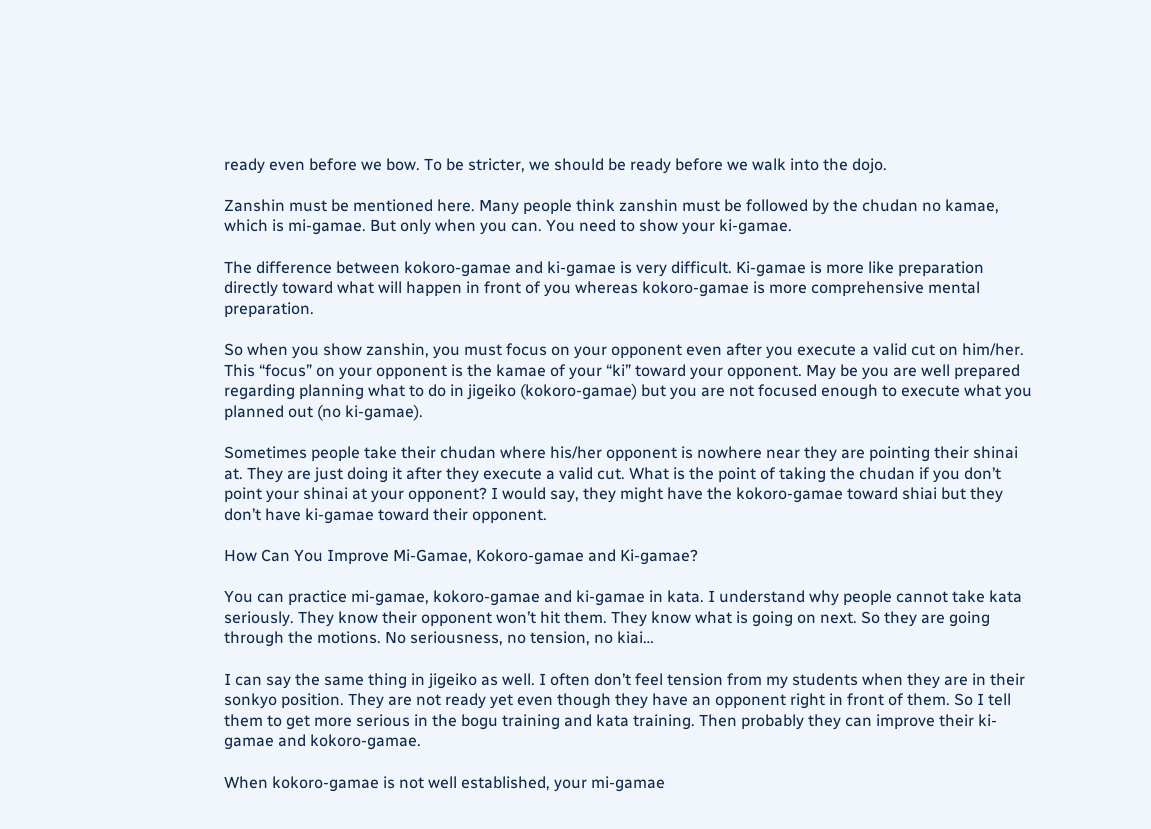ready even before we bow. To be stricter, we should be ready before we walk into the dojo.

Zanshin must be mentioned here. Many people think zanshin must be followed by the chudan no kamae, which is mi-gamae. But only when you can. You need to show your ki-gamae.

The difference between kokoro-gamae and ki-gamae is very difficult. Ki-gamae is more like preparation directly toward what will happen in front of you whereas kokoro-gamae is more comprehensive mental preparation.

So when you show zanshin, you must focus on your opponent even after you execute a valid cut on him/her. This “focus” on your opponent is the kamae of your “ki” toward your opponent. May be you are well prepared regarding planning what to do in jigeiko (kokoro-gamae) but you are not focused enough to execute what you planned out (no ki-gamae).

Sometimes people take their chudan where his/her opponent is nowhere near they are pointing their shinai at. They are just doing it after they execute a valid cut. What is the point of taking the chudan if you don’t point your shinai at your opponent? I would say, they might have the kokoro-gamae toward shiai but they don’t have ki-gamae toward their opponent.

How Can You Improve Mi-Gamae, Kokoro-gamae and Ki-gamae?

You can practice mi-gamae, kokoro-gamae and ki-gamae in kata. I understand why people cannot take kata seriously. They know their opponent won’t hit them. They know what is going on next. So they are going through the motions. No seriousness, no tension, no kiai…

I can say the same thing in jigeiko as well. I often don’t feel tension from my students when they are in their sonkyo position. They are not ready yet even though they have an opponent right in front of them. So I tell them to get more serious in the bogu training and kata training. Then probably they can improve their ki-gamae and kokoro-gamae.

When kokoro-gamae is not well established, your mi-gamae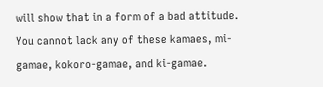will show that in a form of a bad attitude. You cannot lack any of these kamaes, mi-gamae, kokoro-gamae, and ki-gamae.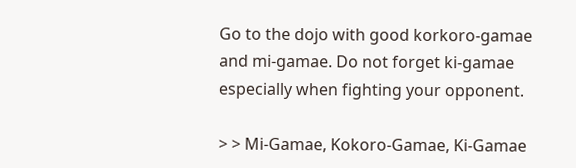Go to the dojo with good korkoro-gamae and mi-gamae. Do not forget ki-gamae especially when fighting your opponent.

> > Mi-Gamae, Kokoro-Gamae, Ki-Gamae